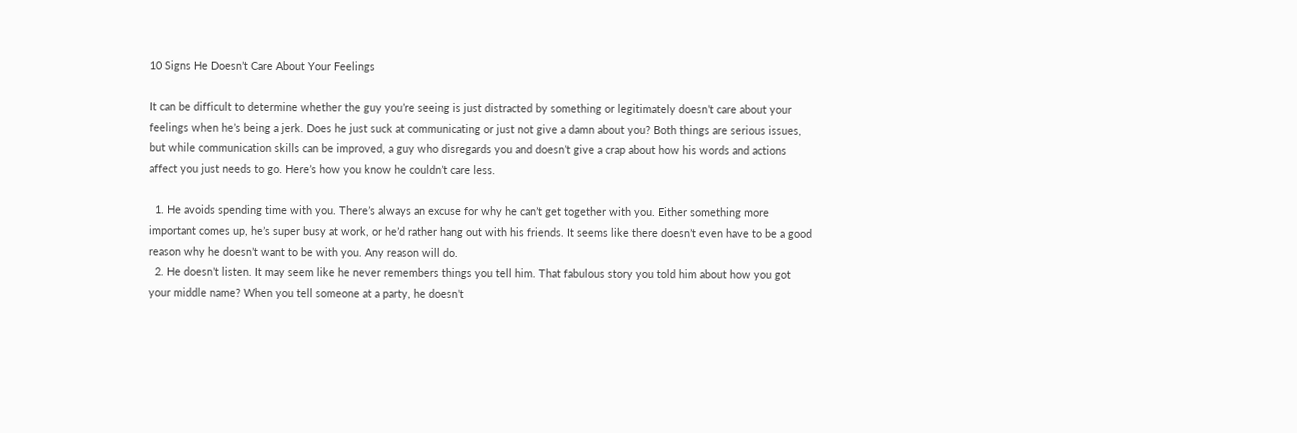10 Signs He Doesn’t Care About Your Feelings

It can be difficult to determine whether the guy you’re seeing is just distracted by something or legitimately doesn’t care about your feelings when he’s being a jerk. Does he just suck at communicating or just not give a damn about you? Both things are serious issues, but while communication skills can be improved, a guy who disregards you and doesn’t give a crap about how his words and actions affect you just needs to go. Here’s how you know he couldn’t care less.

  1. He avoids spending time with you. There’s always an excuse for why he can’t get together with you. Either something more important comes up, he’s super busy at work, or he’d rather hang out with his friends. It seems like there doesn’t even have to be a good reason why he doesn’t want to be with you. Any reason will do.
  2. He doesn’t listen. It may seem like he never remembers things you tell him. That fabulous story you told him about how you got your middle name? When you tell someone at a party, he doesn’t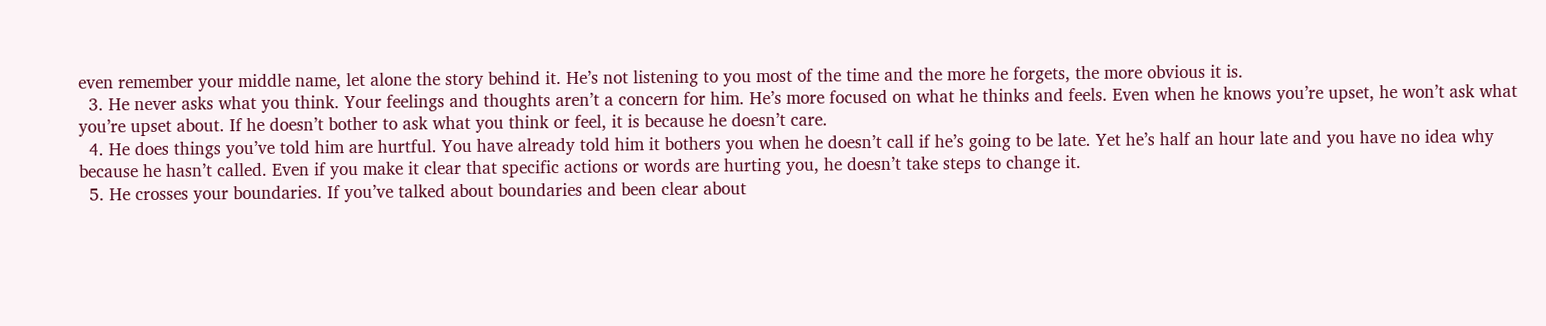even remember your middle name, let alone the story behind it. He’s not listening to you most of the time and the more he forgets, the more obvious it is.
  3. He never asks what you think. Your feelings and thoughts aren’t a concern for him. He’s more focused on what he thinks and feels. Even when he knows you’re upset, he won’t ask what you’re upset about. If he doesn’t bother to ask what you think or feel, it is because he doesn’t care.
  4. He does things you’ve told him are hurtful. You have already told him it bothers you when he doesn’t call if he’s going to be late. Yet he’s half an hour late and you have no idea why because he hasn’t called. Even if you make it clear that specific actions or words are hurting you, he doesn’t take steps to change it.
  5. He crosses your boundaries. If you’ve talked about boundaries and been clear about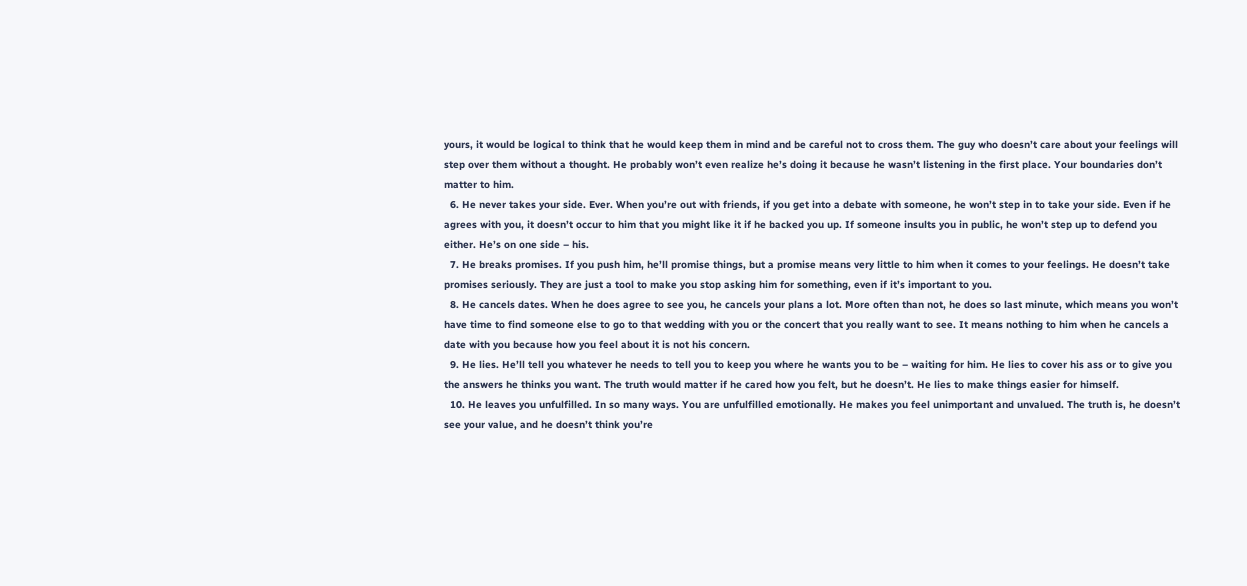yours, it would be logical to think that he would keep them in mind and be careful not to cross them. The guy who doesn’t care about your feelings will step over them without a thought. He probably won’t even realize he’s doing it because he wasn’t listening in the first place. Your boundaries don’t matter to him.
  6. He never takes your side. Ever. When you’re out with friends, if you get into a debate with someone, he won’t step in to take your side. Even if he agrees with you, it doesn’t occur to him that you might like it if he backed you up. If someone insults you in public, he won’t step up to defend you either. He’s on one side – his.
  7. He breaks promises. If you push him, he’ll promise things, but a promise means very little to him when it comes to your feelings. He doesn’t take promises seriously. They are just a tool to make you stop asking him for something, even if it’s important to you.
  8. He cancels dates. When he does agree to see you, he cancels your plans a lot. More often than not, he does so last minute, which means you won’t have time to find someone else to go to that wedding with you or the concert that you really want to see. It means nothing to him when he cancels a date with you because how you feel about it is not his concern.
  9. He lies. He’ll tell you whatever he needs to tell you to keep you where he wants you to be – waiting for him. He lies to cover his ass or to give you the answers he thinks you want. The truth would matter if he cared how you felt, but he doesn’t. He lies to make things easier for himself.
  10. He leaves you unfulfilled. In so many ways. You are unfulfilled emotionally. He makes you feel unimportant and unvalued. The truth is, he doesn’t see your value, and he doesn’t think you’re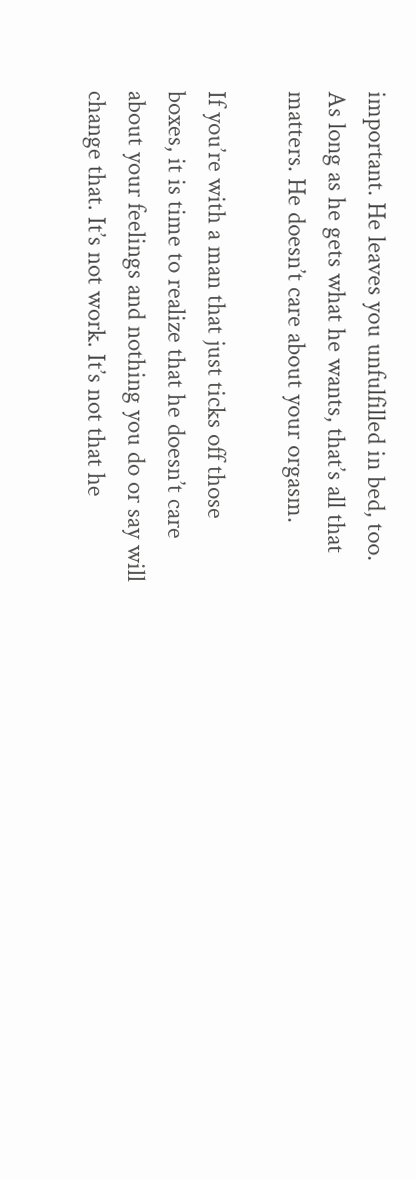important. He leaves you unfulfilled in bed, too. As long as he gets what he wants, that’s all that matters. He doesn’t care about your orgasm.

If you’re with a man that just ticks off those boxes, it is time to realize that he doesn’t care about your feelings and nothing you do or say will change that. It’s not work. It’s not that he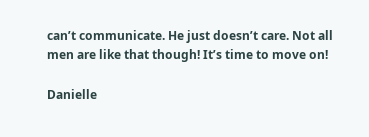can’t communicate. He just doesn’t care. Not all men are like that though! It’s time to move on!

Danielle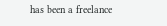has been a freelance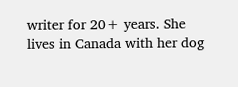writer for 20+ years. She lives in Canada with her dog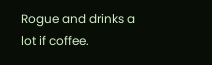Rogue and drinks a lot if coffee.